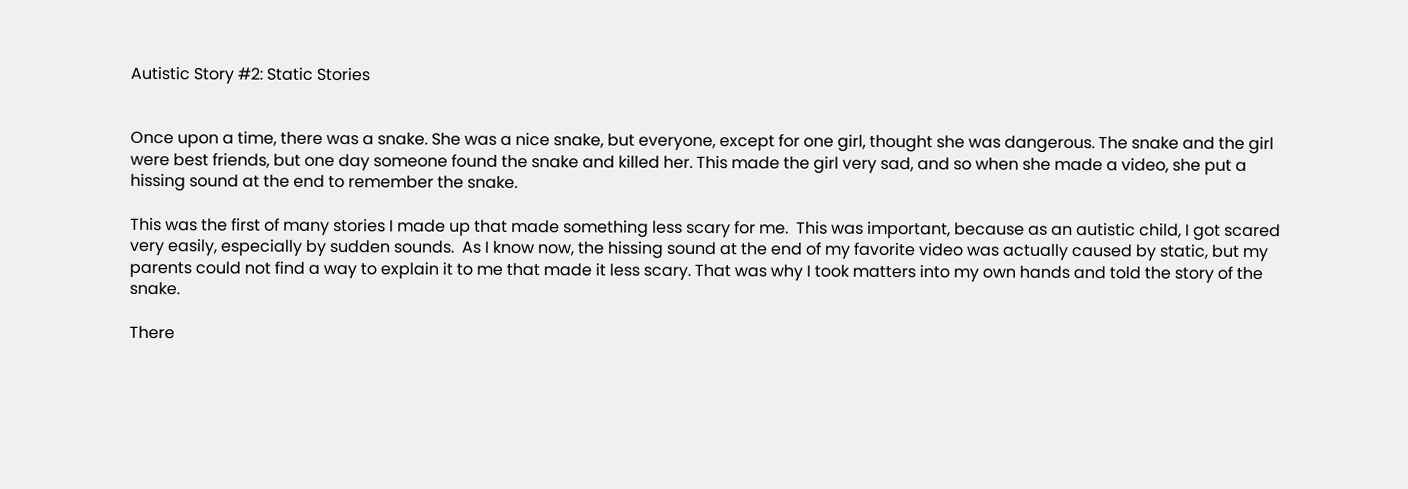Autistic Story #2: Static Stories


Once upon a time, there was a snake. She was a nice snake, but everyone, except for one girl, thought she was dangerous. The snake and the girl were best friends, but one day someone found the snake and killed her. This made the girl very sad, and so when she made a video, she put a hissing sound at the end to remember the snake.

This was the first of many stories I made up that made something less scary for me.  This was important, because as an autistic child, I got scared very easily, especially by sudden sounds.  As I know now, the hissing sound at the end of my favorite video was actually caused by static, but my parents could not find a way to explain it to me that made it less scary. That was why I took matters into my own hands and told the story of the snake.

There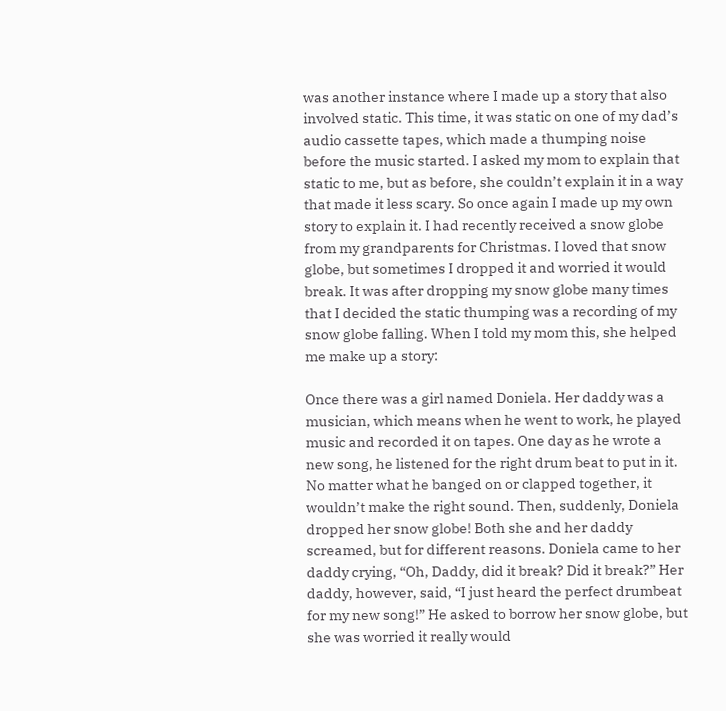was another instance where I made up a story that also involved static. This time, it was static on one of my dad’s audio cassette tapes, which made a thumping noise before the music started. I asked my mom to explain that static to me, but as before, she couldn’t explain it in a way that made it less scary. So once again I made up my own story to explain it. I had recently received a snow globe from my grandparents for Christmas. I loved that snow globe, but sometimes I dropped it and worried it would break. It was after dropping my snow globe many times that I decided the static thumping was a recording of my snow globe falling. When I told my mom this, she helped me make up a story:

Once there was a girl named Doniela. Her daddy was a musician, which means when he went to work, he played music and recorded it on tapes. One day as he wrote a new song, he listened for the right drum beat to put in it. No matter what he banged on or clapped together, it wouldn’t make the right sound. Then, suddenly, Doniela dropped her snow globe! Both she and her daddy screamed, but for different reasons. Doniela came to her daddy crying, “Oh, Daddy, did it break? Did it break?” Her daddy, however, said, “I just heard the perfect drumbeat for my new song!” He asked to borrow her snow globe, but she was worried it really would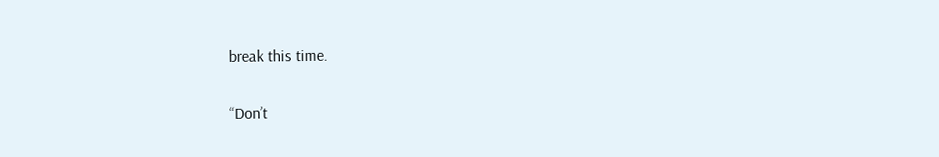break this time.

“Don’t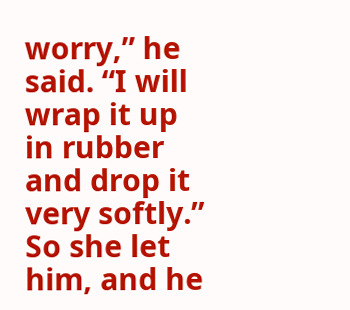worry,” he said. “I will wrap it up in rubber and drop it very softly.” So she let him, and he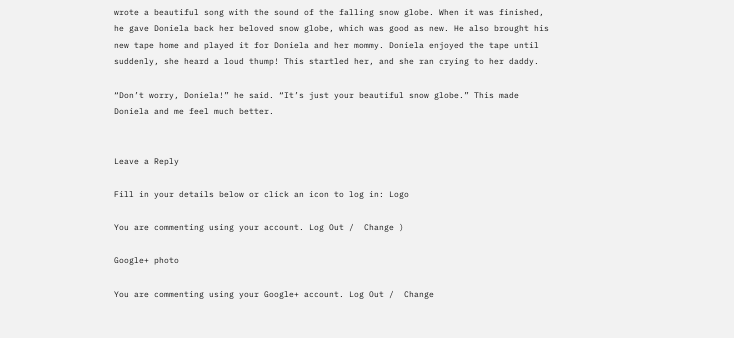wrote a beautiful song with the sound of the falling snow globe. When it was finished, he gave Doniela back her beloved snow globe, which was good as new. He also brought his new tape home and played it for Doniela and her mommy. Doniela enjoyed the tape until suddenly, she heard a loud thump! This startled her, and she ran crying to her daddy.

“Don’t worry, Doniela!” he said. “It’s just your beautiful snow globe.” This made Doniela and me feel much better.


Leave a Reply

Fill in your details below or click an icon to log in: Logo

You are commenting using your account. Log Out /  Change )

Google+ photo

You are commenting using your Google+ account. Log Out /  Change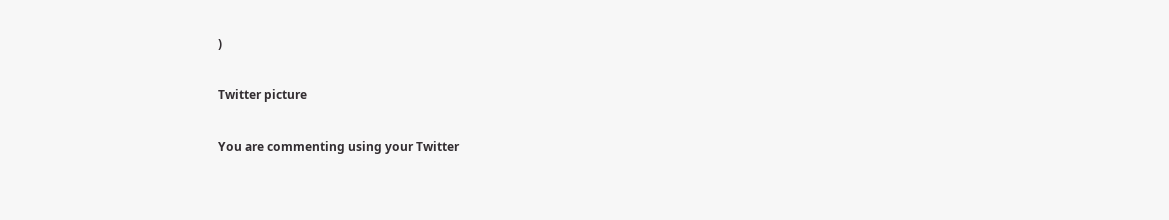)

Twitter picture

You are commenting using your Twitter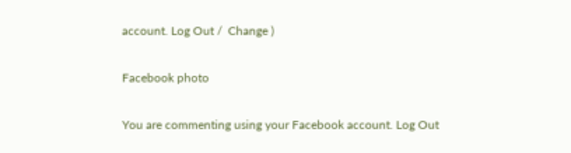account. Log Out /  Change )

Facebook photo

You are commenting using your Facebook account. Log Out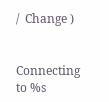/  Change )


Connecting to %s